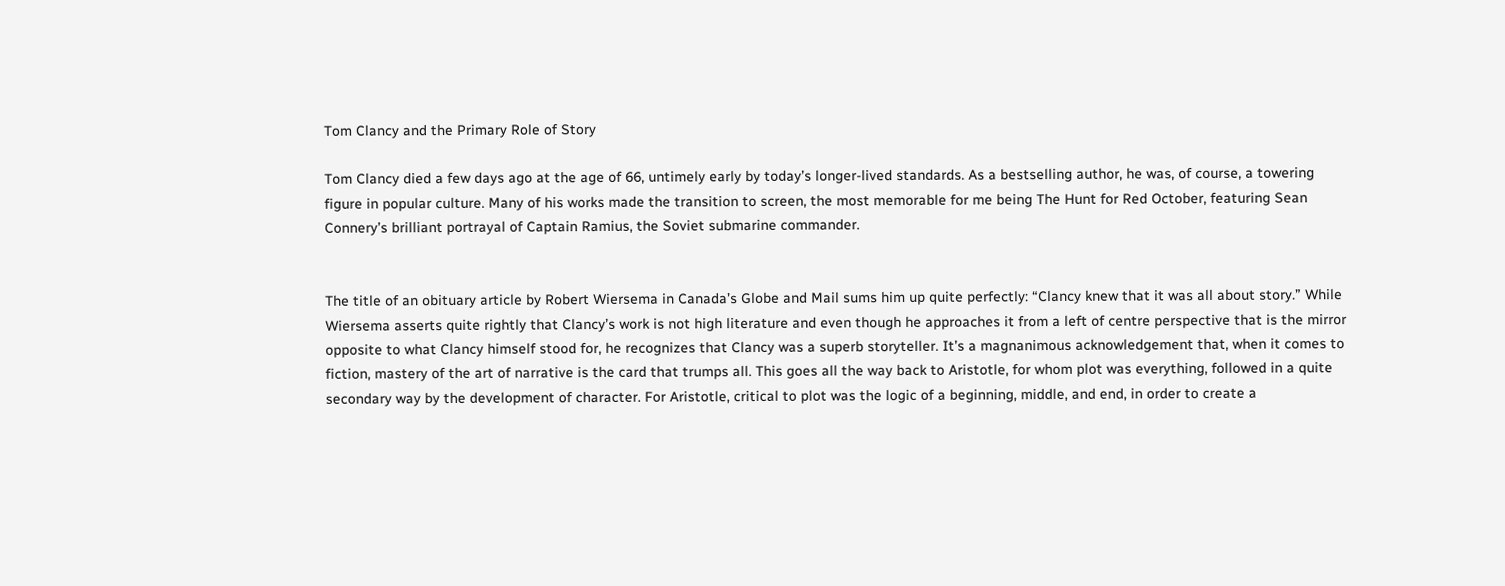Tom Clancy and the Primary Role of Story

Tom Clancy died a few days ago at the age of 66, untimely early by today’s longer-lived standards. As a bestselling author, he was, of course, a towering figure in popular culture. Many of his works made the transition to screen, the most memorable for me being The Hunt for Red October, featuring Sean Connery’s brilliant portrayal of Captain Ramius, the Soviet submarine commander.


The title of an obituary article by Robert Wiersema in Canada’s Globe and Mail sums him up quite perfectly: “Clancy knew that it was all about story.” While Wiersema asserts quite rightly that Clancy’s work is not high literature and even though he approaches it from a left of centre perspective that is the mirror opposite to what Clancy himself stood for, he recognizes that Clancy was a superb storyteller. It’s a magnanimous acknowledgement that, when it comes to fiction, mastery of the art of narrative is the card that trumps all. This goes all the way back to Aristotle, for whom plot was everything, followed in a quite secondary way by the development of character. For Aristotle, critical to plot was the logic of a beginning, middle, and end, in order to create a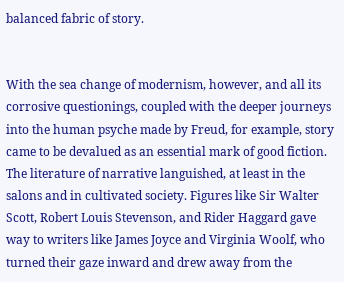balanced fabric of story.


With the sea change of modernism, however, and all its corrosive questionings, coupled with the deeper journeys into the human psyche made by Freud, for example, story came to be devalued as an essential mark of good fiction. The literature of narrative languished, at least in the salons and in cultivated society. Figures like Sir Walter Scott, Robert Louis Stevenson, and Rider Haggard gave way to writers like James Joyce and Virginia Woolf, who turned their gaze inward and drew away from the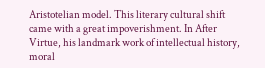Aristotelian model. This literary cultural shift came with a great impoverishment. In After Virtue, his landmark work of intellectual history, moral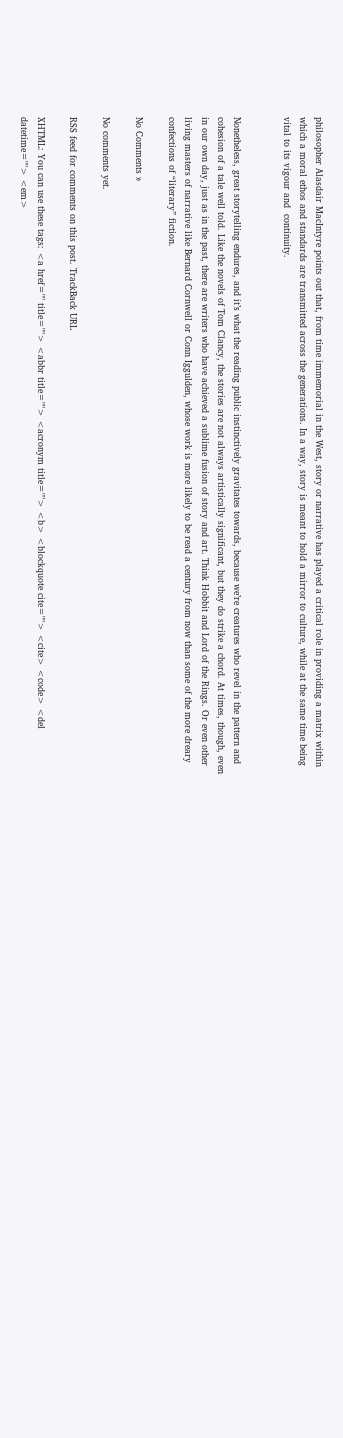philosopher Alasdair MacIntyre points out that, from time immemorial in the West, story or narrative has played a critical role in providing a matrix within which a moral ethos and standards are transmitted across the generations. In a way, story is meant to hold a mirror to culture, while at the same time being vital to its vigour and  continuity.


Nonetheless, great storytelling endures, and it’s what the reading public instinctively gravitates towards, because we’re creatures who revel in the pattern and cohesion of a tale well told. Like the novels of Tom Clancy, the stories are not always artistically significant, but they do strike a chord. At times, though, even in our own day, just as in the past, there are writers who have achieved a sublime fusion of story and art. Think Hobbit and Lord of the Rings. Or even other living masters of narrative like Bernard Cornwell or Conn Iggulden, whose work is more likely to be read a century from now than some of the more dreary confections of “literary” fiction.

No Comments »

No comments yet.

RSS feed for comments on this post. TrackBack URL

XHTML: You can use these tags: <a href="" title=""> <abbr title=""> <acronym title=""> <b> <blockquote cite=""> <cite> <code> <del datetime=""> <em>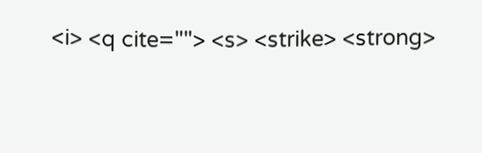<i> <q cite=""> <s> <strike> <strong>